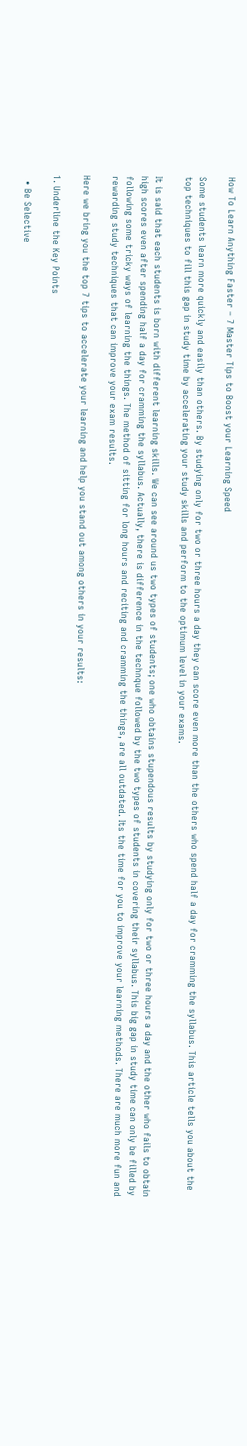How To Learn Anything Faster – 7 Master Tips to Boost your Learning Speed

Some students learn more quickly and easily than others. By studying only for two or three hours a day they can score even more than the others who spend half a day for cramming the syllabus. This article tells you about the top techniques to fill this gap in study time by accelerating your study skills and perform to the optimum level in your exams.

It is said that each students is born with different learning skills. We can see around us two types of students; one who obtains stupendous results by studying only for two or three hours a day and the other who fails to obtain high scores even after spending half a day for cramming the syllabus. Actually, there is difference in the technque followed by the two types of students in covering their syllabus. This big gap in study time can only be filled by following some tricky ways of learning the things. The method of sitting for long hours and reciting and cramming the things, are all outdated. Its the time for you to improve your learning methods. There are much more fun and rewarding study techniques that can improve your exam results.

Here we bring you the top 7 tips to accelerate your learning and help you stand out among others in your results:

1. Underline the Key Points

  • Be Selective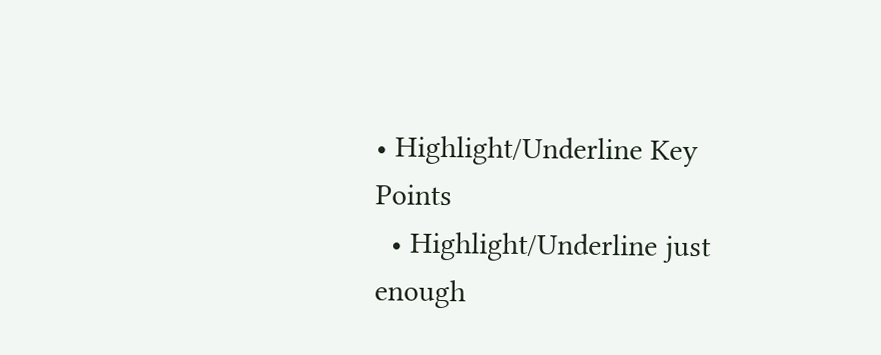• Highlight/Underline Key Points
  • Highlight/Underline just enough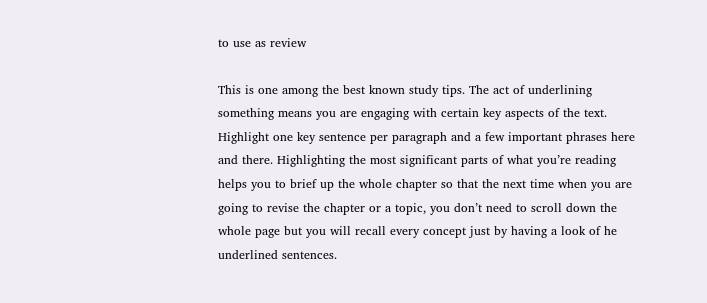to use as review

This is one among the best known study tips. The act of underlining something means you are engaging with certain key aspects of the text. Highlight one key sentence per paragraph and a few important phrases here and there. Highlighting the most significant parts of what you’re reading helps you to brief up the whole chapter so that the next time when you are going to revise the chapter or a topic, you don’t need to scroll down the whole page but you will recall every concept just by having a look of he underlined sentences.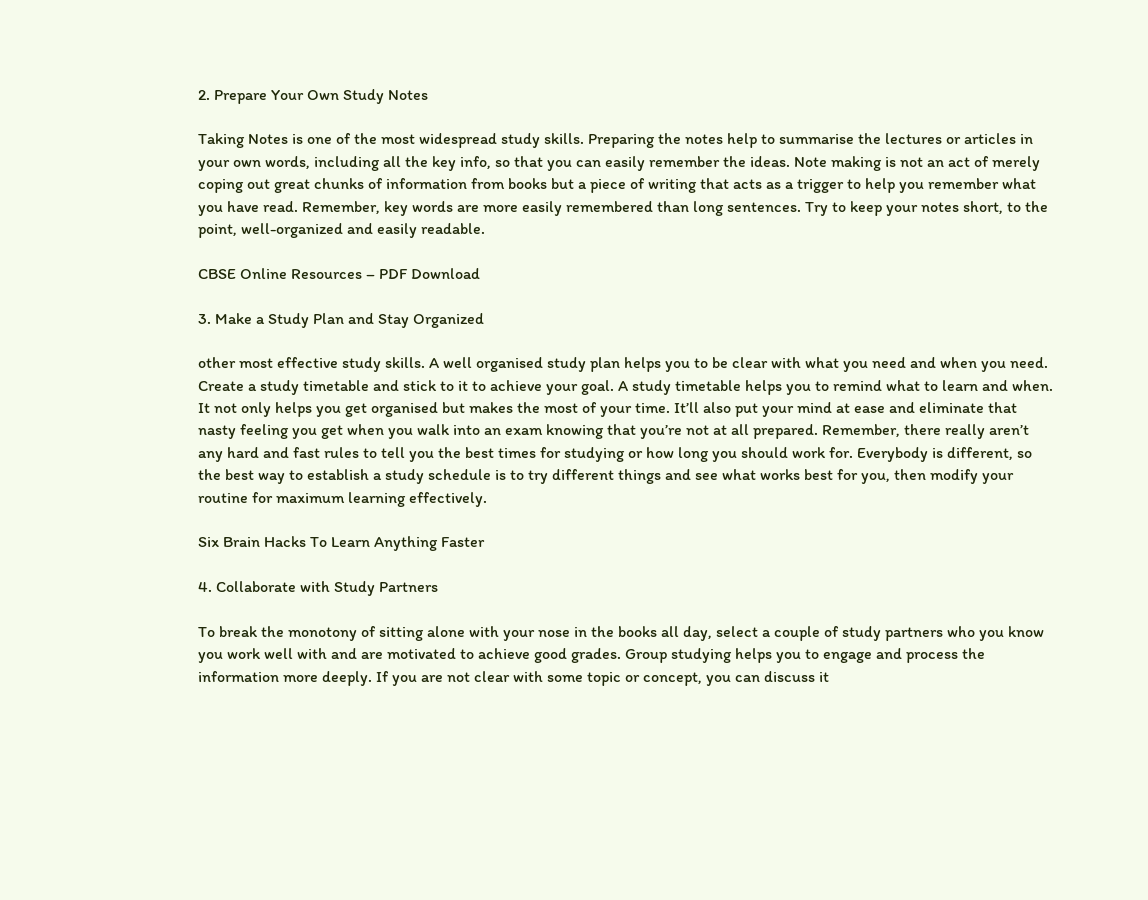2. Prepare Your Own Study Notes

Taking Notes is one of the most widespread study skills. Preparing the notes help to summarise the lectures or articles in your own words, including all the key info, so that you can easily remember the ideas. Note making is not an act of merely coping out great chunks of information from books but a piece of writing that acts as a trigger to help you remember what you have read. Remember, key words are more easily remembered than long sentences. Try to keep your notes short, to the point, well-organized and easily readable.

CBSE Online Resources – PDF Download

3. Make a Study Plan and Stay Organized

other most effective study skills. A well organised study plan helps you to be clear with what you need and when you need. Create a study timetable and stick to it to achieve your goal. A study timetable helps you to remind what to learn and when. It not only helps you get organised but makes the most of your time. It’ll also put your mind at ease and eliminate that nasty feeling you get when you walk into an exam knowing that you’re not at all prepared. Remember, there really aren’t any hard and fast rules to tell you the best times for studying or how long you should work for. Everybody is different, so the best way to establish a study schedule is to try different things and see what works best for you, then modify your routine for maximum learning effectively.

Six Brain Hacks To Learn Anything Faster

4. Collaborate with Study Partners

To break the monotony of sitting alone with your nose in the books all day, select a couple of study partners who you know you work well with and are motivated to achieve good grades. Group studying helps you to engage and process the information more deeply. If you are not clear with some topic or concept, you can discuss it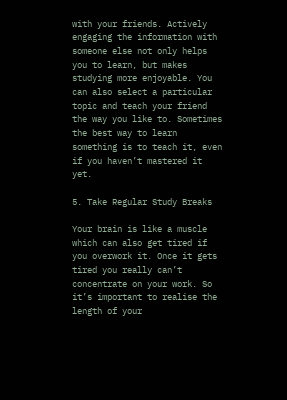with your friends. Actively engaging the information with someone else not only helps you to learn, but makes studying more enjoyable. You can also select a particular topic and teach your friend the way you like to. Sometimes the best way to learn something is to teach it, even if you haven’t mastered it yet.

5. Take Regular Study Breaks

Your brain is like a muscle which can also get tired if you overwork it. Once it gets tired you really can’t concentrate on your work. So it’s important to realise the length of your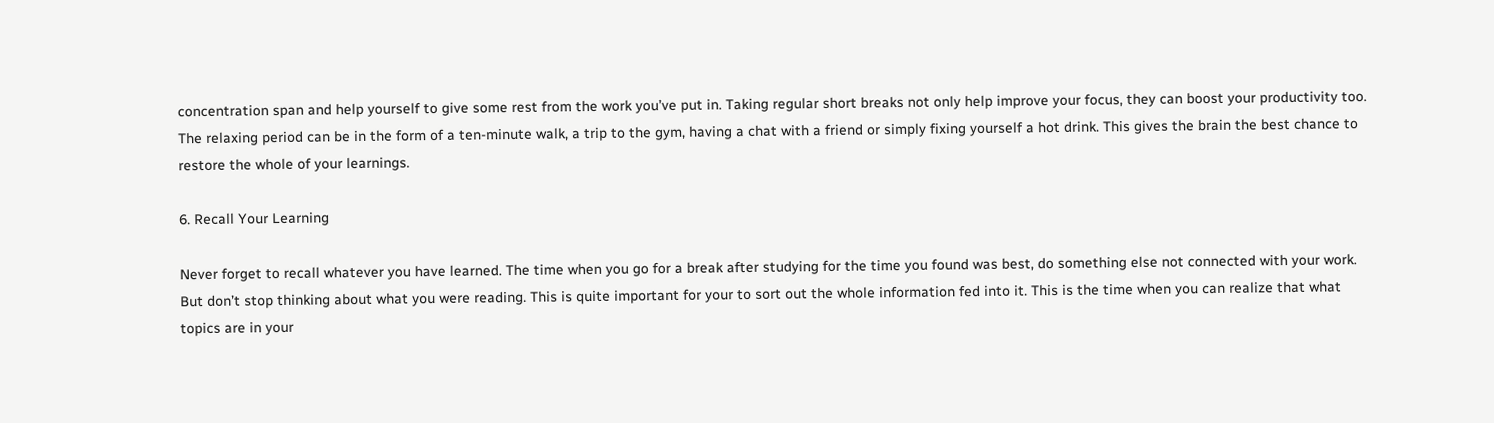concentration span and help yourself to give some rest from the work you’ve put in. Taking regular short breaks not only help improve your focus, they can boost your productivity too. The relaxing period can be in the form of a ten-minute walk, a trip to the gym, having a chat with a friend or simply fixing yourself a hot drink. This gives the brain the best chance to restore the whole of your learnings.

6. Recall Your Learning

Never forget to recall whatever you have learned. The time when you go for a break after studying for the time you found was best, do something else not connected with your work. But don’t stop thinking about what you were reading. This is quite important for your to sort out the whole information fed into it. This is the time when you can realize that what topics are in your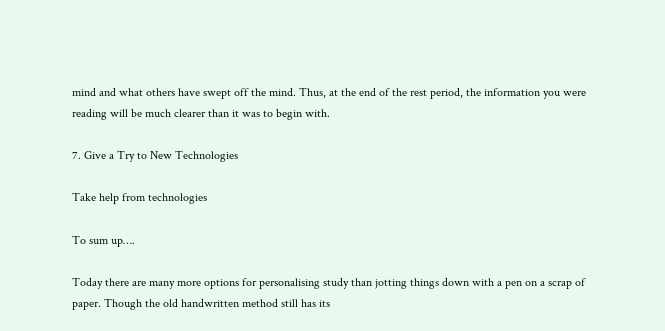mind and what others have swept off the mind. Thus, at the end of the rest period, the information you were reading will be much clearer than it was to begin with.

7. Give a Try to New Technologies

Take help from technologies

To sum up….

Today there are many more options for personalising study than jotting things down with a pen on a scrap of paper. Though the old handwritten method still has its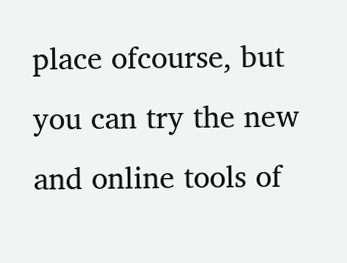place ofcourse, but you can try the new and online tools of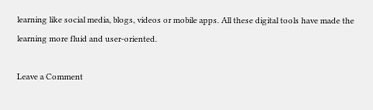learning like social media, blogs, videos or mobile apps. All these digital tools have made the learning more fluid and user-oriented.

Leave a Comment